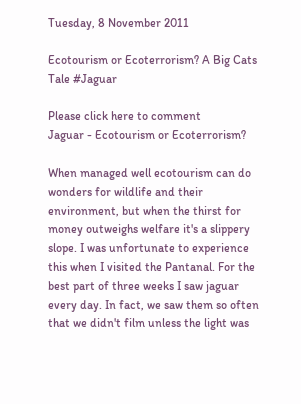Tuesday, 8 November 2011

Ecotourism or Ecoterrorism? A Big Cats Tale #Jaguar

Please click here to comment
Jaguar - Ecotourism or Ecoterrorism?

When managed well ecotourism can do wonders for wildlife and their environment, but when the thirst for money outweighs welfare it's a slippery slope. I was unfortunate to experience this when I visited the Pantanal. For the best part of three weeks I saw jaguar every day. In fact, we saw them so often that we didn't film unless the light was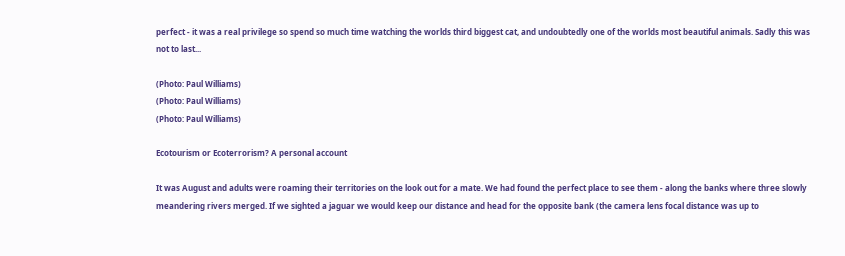perfect - it was a real privilege so spend so much time watching the worlds third biggest cat, and undoubtedly one of the worlds most beautiful animals. Sadly this was not to last...

(Photo: Paul Williams)
(Photo: Paul Williams)
(Photo: Paul Williams)

Ecotourism or Ecoterrorism? A personal account

It was August and adults were roaming their territories on the look out for a mate. We had found the perfect place to see them - along the banks where three slowly meandering rivers merged. If we sighted a jaguar we would keep our distance and head for the opposite bank (the camera lens focal distance was up to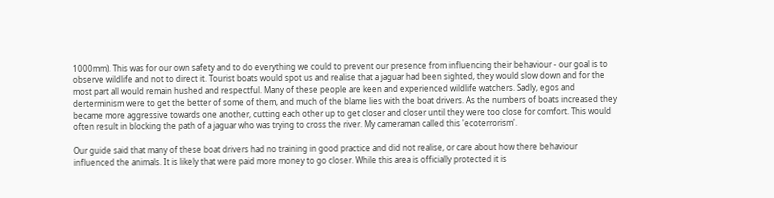1000mm). This was for our own safety and to do everything we could to prevent our presence from influencing their behaviour - our goal is to observe wildlife and not to direct it. Tourist boats would spot us and realise that a jaguar had been sighted, they would slow down and for the most part all would remain hushed and respectful. Many of these people are keen and experienced wildlife watchers. Sadly, egos and derterminism were to get the better of some of them, and much of the blame lies with the boat drivers. As the numbers of boats increased they became more aggressive towards one another, cutting each other up to get closer and closer until they were too close for comfort. This would often result in blocking the path of a jaguar who was trying to cross the river. My cameraman called this 'ecoterrorism'.

Our guide said that many of these boat drivers had no training in good practice and did not realise, or care about how there behaviour influenced the animals. It is likely that were paid more money to go closer. While this area is officially protected it is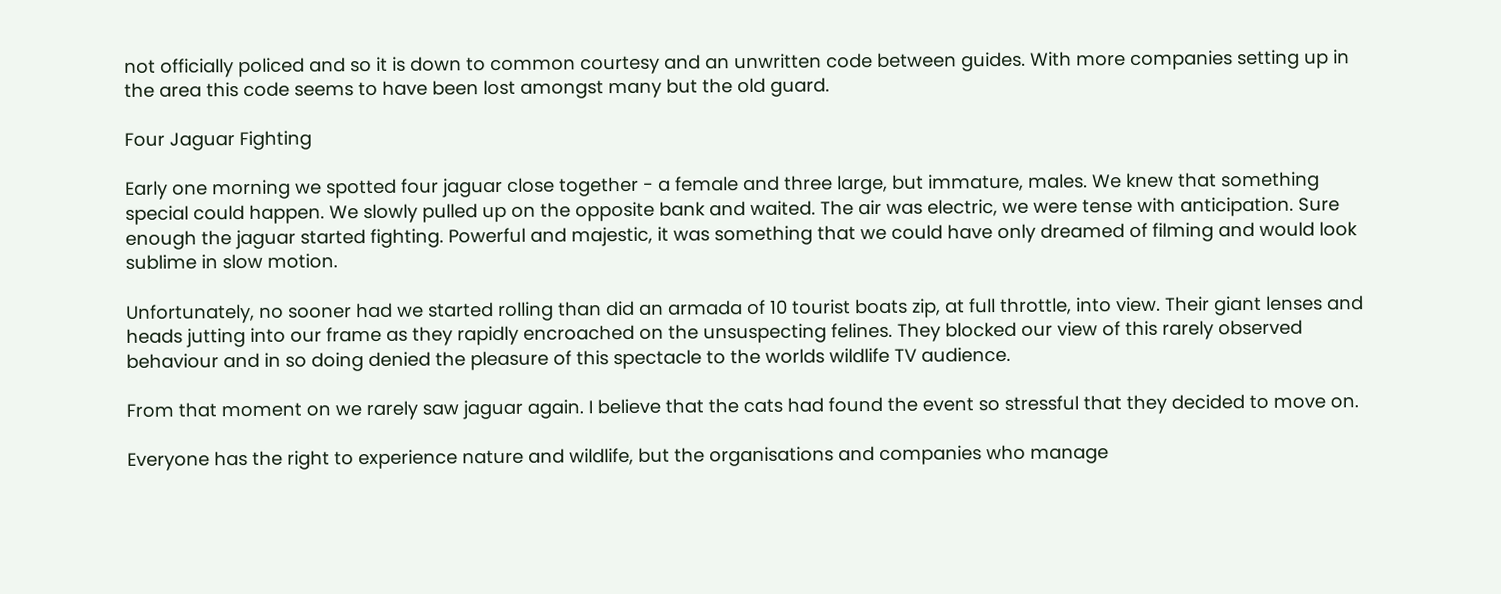not officially policed and so it is down to common courtesy and an unwritten code between guides. With more companies setting up in the area this code seems to have been lost amongst many but the old guard.

Four Jaguar Fighting

Early one morning we spotted four jaguar close together - a female and three large, but immature, males. We knew that something special could happen. We slowly pulled up on the opposite bank and waited. The air was electric, we were tense with anticipation. Sure enough the jaguar started fighting. Powerful and majestic, it was something that we could have only dreamed of filming and would look sublime in slow motion.

Unfortunately, no sooner had we started rolling than did an armada of 10 tourist boats zip, at full throttle, into view. Their giant lenses and heads jutting into our frame as they rapidly encroached on the unsuspecting felines. They blocked our view of this rarely observed behaviour and in so doing denied the pleasure of this spectacle to the worlds wildlife TV audience.

From that moment on we rarely saw jaguar again. I believe that the cats had found the event so stressful that they decided to move on.

Everyone has the right to experience nature and wildlife, but the organisations and companies who manage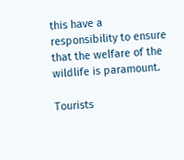this have a responsibility to ensure that the welfare of the wildlife is paramount.

Tourists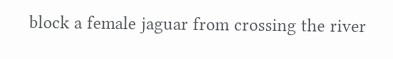block a female jaguar from crossing the river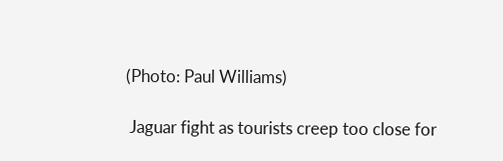(Photo: Paul Williams)

 Jaguar fight as tourists creep too close for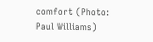comfort (Photo: Paul Williams)